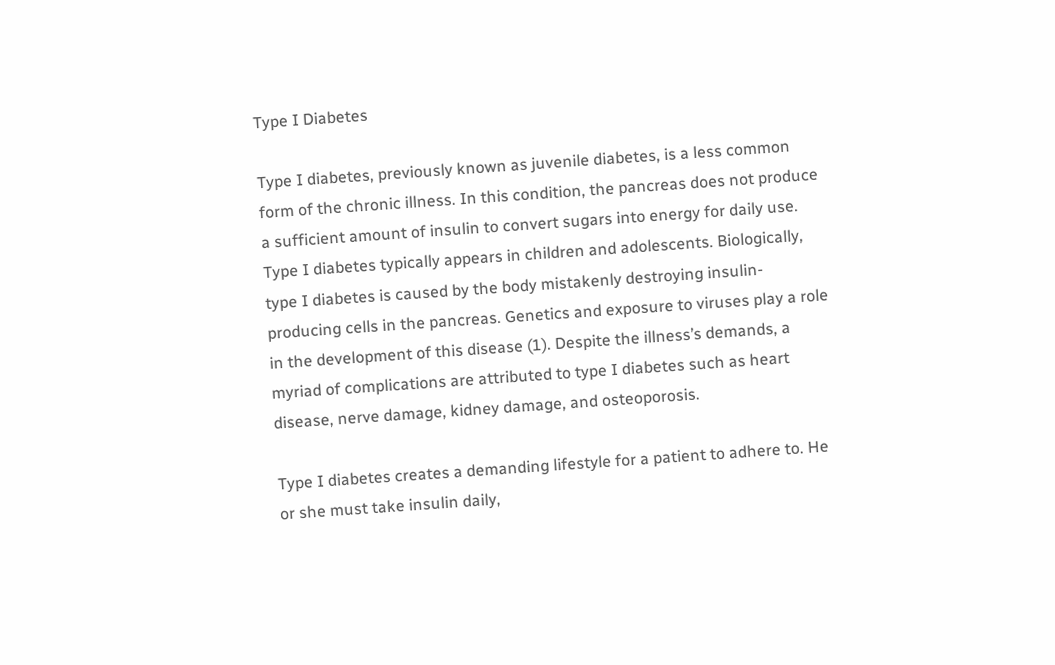Type I Diabetes

Type I diabetes, previously known as juvenile diabetes, is a less common form of the chronic illness. In this condition, the pancreas does not produce a sufficient amount of insulin to convert sugars into energy for daily use. Type I diabetes typically appears in children and adolescents. Biologically, type I diabetes is caused by the body mistakenly destroying insulin-producing cells in the pancreas. Genetics and exposure to viruses play a role in the development of this disease (1). Despite the illness’s demands, a myriad of complications are attributed to type I diabetes such as heart disease, nerve damage, kidney damage, and osteoporosis.

Type I diabetes creates a demanding lifestyle for a patient to adhere to. He or she must take insulin daily,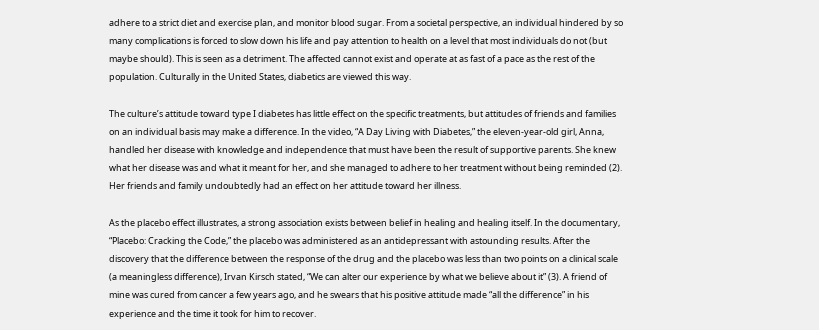adhere to a strict diet and exercise plan, and monitor blood sugar. From a societal perspective, an individual hindered by so many complications is forced to slow down his life and pay attention to health on a level that most individuals do not (but maybe should). This is seen as a detriment. The affected cannot exist and operate at as fast of a pace as the rest of the population. Culturally in the United States, diabetics are viewed this way.

The culture’s attitude toward type I diabetes has little effect on the specific treatments, but attitudes of friends and families on an individual basis may make a difference. In the video, “A Day Living with Diabetes,” the eleven-year-old girl, Anna, handled her disease with knowledge and independence that must have been the result of supportive parents. She knew what her disease was and what it meant for her, and she managed to adhere to her treatment without being reminded (2). Her friends and family undoubtedly had an effect on her attitude toward her illness.

As the placebo effect illustrates, a strong association exists between belief in healing and healing itself. In the documentary, “Placebo: Cracking the Code,” the placebo was administered as an antidepressant with astounding results. After the discovery that the difference between the response of the drug and the placebo was less than two points on a clinical scale (a meaningless difference), Irvan Kirsch stated, “We can alter our experience by what we believe about it” (3). A friend of mine was cured from cancer a few years ago, and he swears that his positive attitude made “all the difference” in his experience and the time it took for him to recover.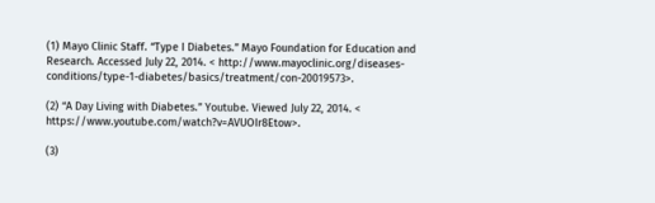(1) Mayo Clinic Staff. “Type I Diabetes.” Mayo Foundation for Education and Research. Accessed July 22, 2014. < http://www.mayoclinic.org/diseases-conditions/type-1-diabetes/basics/treatment/con-20019573>.

(2) “A Day Living with Diabetes.” Youtube. Viewed July 22, 2014. < https://www.youtube.com/watch?v=AVUOIr8Etow>.

(3)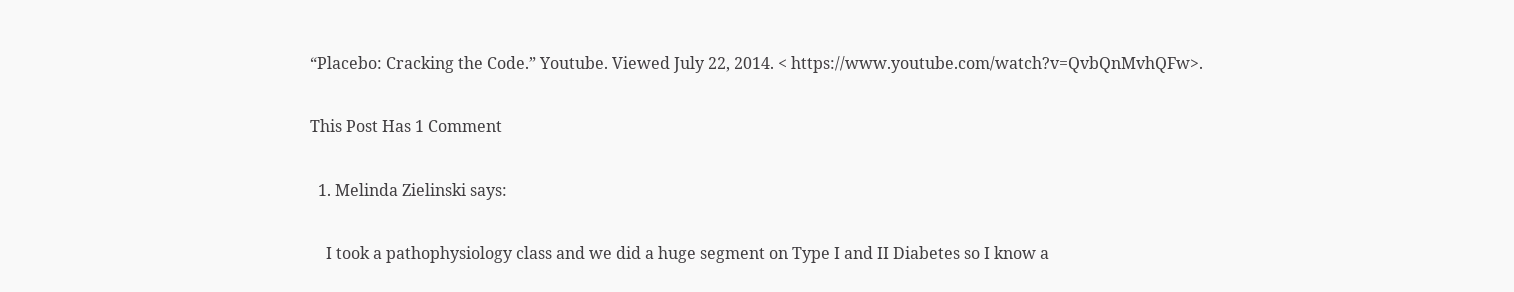“Placebo: Cracking the Code.” Youtube. Viewed July 22, 2014. < https://www.youtube.com/watch?v=QvbQnMvhQFw>.

This Post Has 1 Comment

  1. Melinda Zielinski says:

    I took a pathophysiology class and we did a huge segment on Type I and II Diabetes so I know a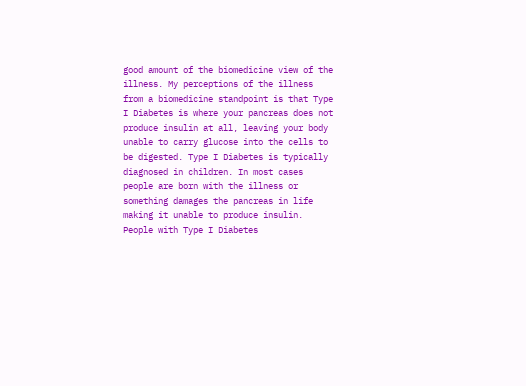good amount of the biomedicine view of the illness. My perceptions of the illness from a biomedicine standpoint is that Type I Diabetes is where your pancreas does not produce insulin at all, leaving your body unable to carry glucose into the cells to be digested. Type I Diabetes is typically diagnosed in children. In most cases people are born with the illness or something damages the pancreas in life making it unable to produce insulin. People with Type I Diabetes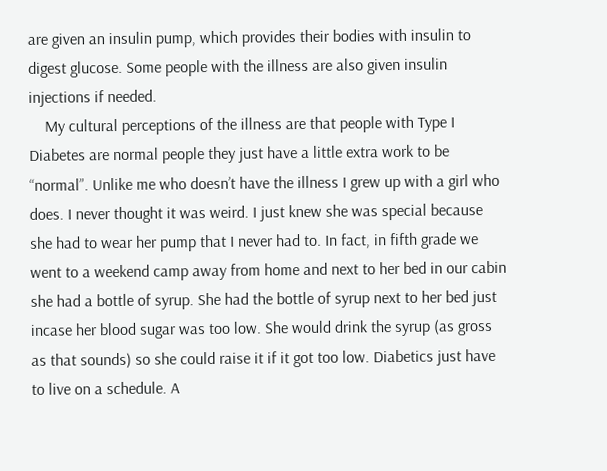are given an insulin pump, which provides their bodies with insulin to digest glucose. Some people with the illness are also given insulin injections if needed.
    My cultural perceptions of the illness are that people with Type I Diabetes are normal people they just have a little extra work to be “normal”. Unlike me who doesn’t have the illness I grew up with a girl who does. I never thought it was weird. I just knew she was special because she had to wear her pump that I never had to. In fact, in fifth grade we went to a weekend camp away from home and next to her bed in our cabin she had a bottle of syrup. She had the bottle of syrup next to her bed just incase her blood sugar was too low. She would drink the syrup (as gross as that sounds) so she could raise it if it got too low. Diabetics just have to live on a schedule. A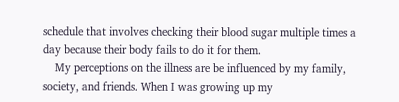schedule that involves checking their blood sugar multiple times a day because their body fails to do it for them.
    My perceptions on the illness are be influenced by my family, society, and friends. When I was growing up my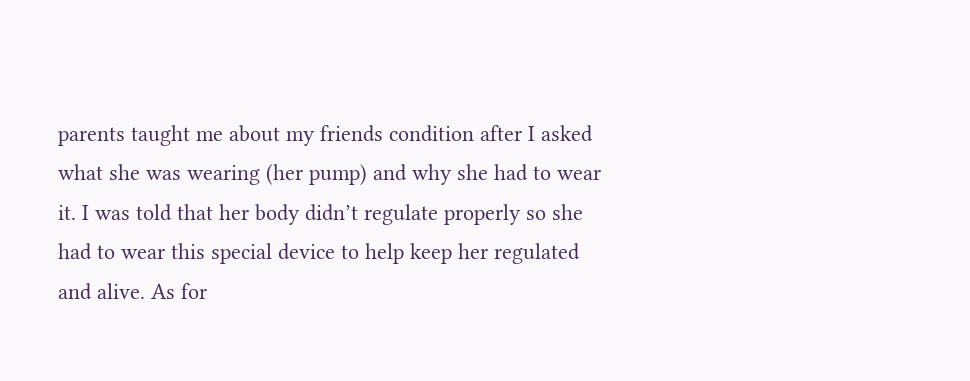parents taught me about my friends condition after I asked what she was wearing (her pump) and why she had to wear it. I was told that her body didn’t regulate properly so she had to wear this special device to help keep her regulated and alive. As for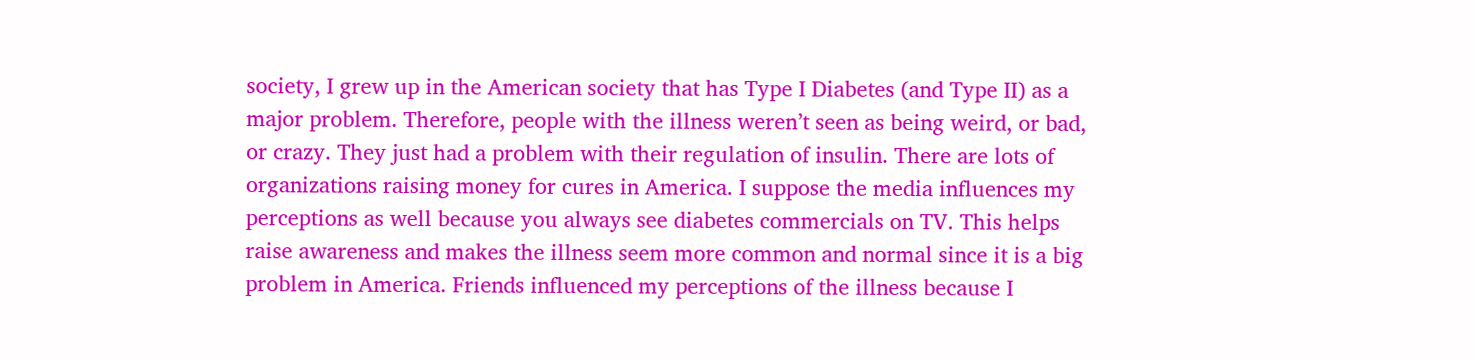society, I grew up in the American society that has Type I Diabetes (and Type II) as a major problem. Therefore, people with the illness weren’t seen as being weird, or bad, or crazy. They just had a problem with their regulation of insulin. There are lots of organizations raising money for cures in America. I suppose the media influences my perceptions as well because you always see diabetes commercials on TV. This helps raise awareness and makes the illness seem more common and normal since it is a big problem in America. Friends influenced my perceptions of the illness because I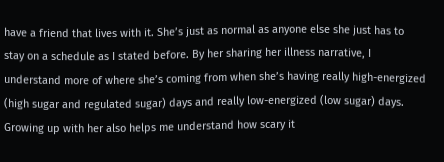have a friend that lives with it. She’s just as normal as anyone else she just has to stay on a schedule as I stated before. By her sharing her illness narrative, I understand more of where she’s coming from when she’s having really high-energized (high sugar and regulated sugar) days and really low-energized (low sugar) days. Growing up with her also helps me understand how scary it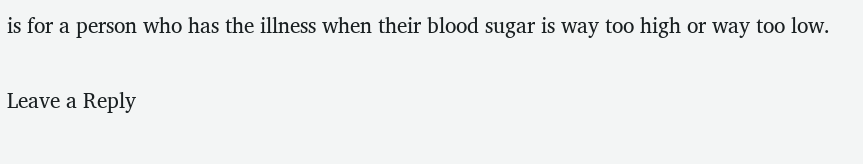is for a person who has the illness when their blood sugar is way too high or way too low.

Leave a Reply